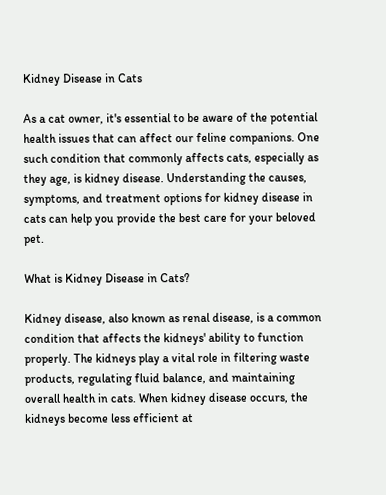Kidney Disease in Cats

As a cat owner, it's essential to be aware of the potential health issues that can affect our feline companions. One such condition that commonly affects cats, especially as they age, is kidney disease. Understanding the causes, symptoms, and treatment options for kidney disease in cats can help you provide the best care for your beloved pet.

What is Kidney Disease in Cats?

Kidney disease, also known as renal disease, is a common condition that affects the kidneys' ability to function properly. The kidneys play a vital role in filtering waste products, regulating fluid balance, and maintaining overall health in cats. When kidney disease occurs, the kidneys become less efficient at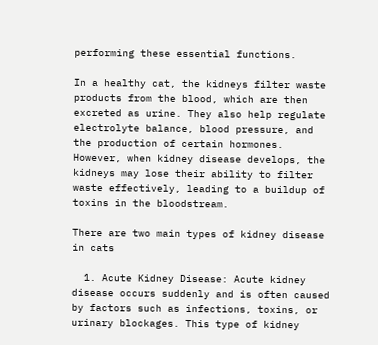performing these essential functions.

In a healthy cat, the kidneys filter waste products from the blood, which are then excreted as urine. They also help regulate electrolyte balance, blood pressure, and the production of certain hormones. However, when kidney disease develops, the kidneys may lose their ability to filter waste effectively, leading to a buildup of toxins in the bloodstream.

There are two main types of kidney disease in cats

  1. Acute Kidney Disease: Acute kidney disease occurs suddenly and is often caused by factors such as infections, toxins, or urinary blockages. This type of kidney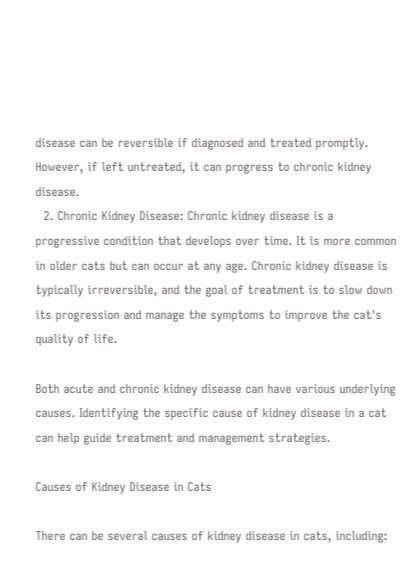disease can be reversible if diagnosed and treated promptly. However, if left untreated, it can progress to chronic kidney disease.
  2. Chronic Kidney Disease: Chronic kidney disease is a progressive condition that develops over time. It is more common in older cats but can occur at any age. Chronic kidney disease is typically irreversible, and the goal of treatment is to slow down its progression and manage the symptoms to improve the cat's quality of life.

Both acute and chronic kidney disease can have various underlying causes. Identifying the specific cause of kidney disease in a cat can help guide treatment and management strategies.

Causes of Kidney Disease in Cats

There can be several causes of kidney disease in cats, including: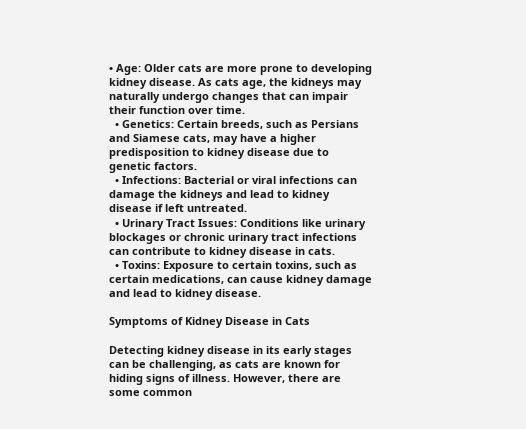• Age: Older cats are more prone to developing kidney disease. As cats age, the kidneys may naturally undergo changes that can impair their function over time.
  • Genetics: Certain breeds, such as Persians and Siamese cats, may have a higher predisposition to kidney disease due to genetic factors.
  • Infections: Bacterial or viral infections can damage the kidneys and lead to kidney disease if left untreated.
  • Urinary Tract Issues: Conditions like urinary blockages or chronic urinary tract infections can contribute to kidney disease in cats.
  • Toxins: Exposure to certain toxins, such as certain medications, can cause kidney damage and lead to kidney disease.

Symptoms of Kidney Disease in Cats

Detecting kidney disease in its early stages can be challenging, as cats are known for hiding signs of illness. However, there are some common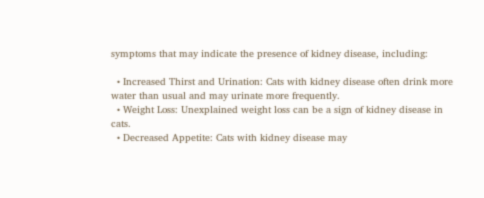symptoms that may indicate the presence of kidney disease, including:

  • Increased Thirst and Urination: Cats with kidney disease often drink more water than usual and may urinate more frequently.
  • Weight Loss: Unexplained weight loss can be a sign of kidney disease in cats.
  • Decreased Appetite: Cats with kidney disease may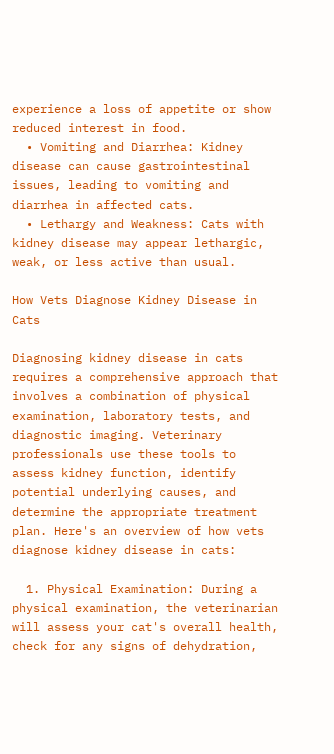experience a loss of appetite or show reduced interest in food.
  • Vomiting and Diarrhea: Kidney disease can cause gastrointestinal issues, leading to vomiting and diarrhea in affected cats.
  • Lethargy and Weakness: Cats with kidney disease may appear lethargic, weak, or less active than usual.

How Vets Diagnose Kidney Disease in Cats

Diagnosing kidney disease in cats requires a comprehensive approach that involves a combination of physical examination, laboratory tests, and diagnostic imaging. Veterinary professionals use these tools to assess kidney function, identify potential underlying causes, and determine the appropriate treatment plan. Here's an overview of how vets diagnose kidney disease in cats:

  1. Physical Examination: During a physical examination, the veterinarian will assess your cat's overall health, check for any signs of dehydration,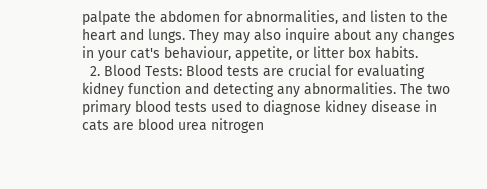palpate the abdomen for abnormalities, and listen to the heart and lungs. They may also inquire about any changes in your cat's behaviour, appetite, or litter box habits.
  2. Blood Tests: Blood tests are crucial for evaluating kidney function and detecting any abnormalities. The two primary blood tests used to diagnose kidney disease in cats are blood urea nitrogen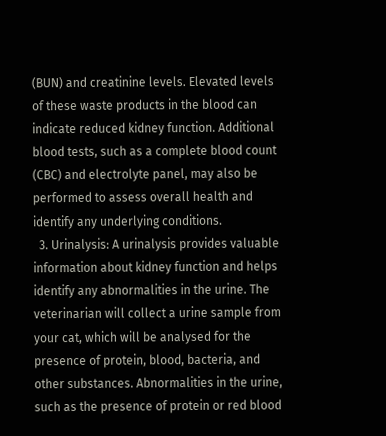(BUN) and creatinine levels. Elevated levels of these waste products in the blood can indicate reduced kidney function. Additional blood tests, such as a complete blood count (CBC) and electrolyte panel, may also be performed to assess overall health and identify any underlying conditions.
  3. Urinalysis: A urinalysis provides valuable information about kidney function and helps identify any abnormalities in the urine. The veterinarian will collect a urine sample from your cat, which will be analysed for the presence of protein, blood, bacteria, and other substances. Abnormalities in the urine, such as the presence of protein or red blood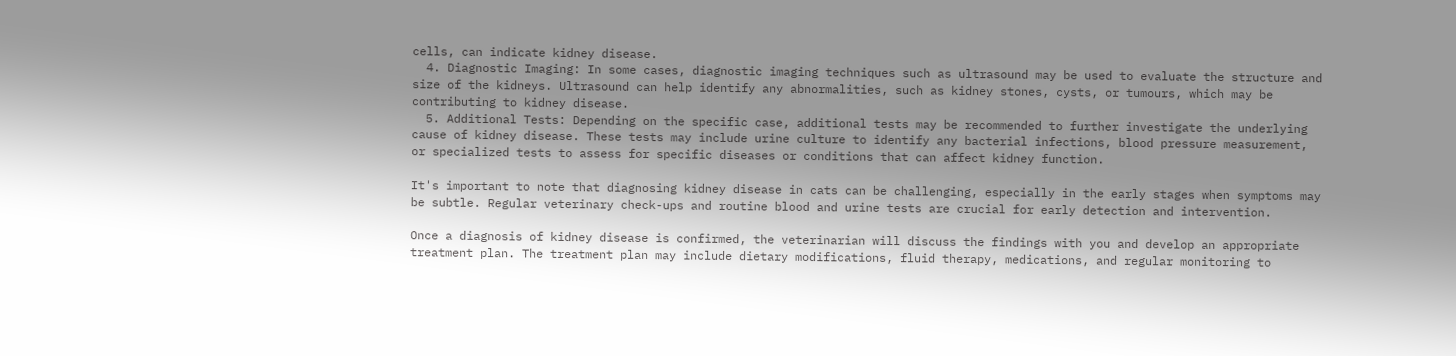cells, can indicate kidney disease.
  4. Diagnostic Imaging: In some cases, diagnostic imaging techniques such as ultrasound may be used to evaluate the structure and size of the kidneys. Ultrasound can help identify any abnormalities, such as kidney stones, cysts, or tumours, which may be contributing to kidney disease.
  5. Additional Tests: Depending on the specific case, additional tests may be recommended to further investigate the underlying cause of kidney disease. These tests may include urine culture to identify any bacterial infections, blood pressure measurement, or specialized tests to assess for specific diseases or conditions that can affect kidney function.

It's important to note that diagnosing kidney disease in cats can be challenging, especially in the early stages when symptoms may be subtle. Regular veterinary check-ups and routine blood and urine tests are crucial for early detection and intervention.

Once a diagnosis of kidney disease is confirmed, the veterinarian will discuss the findings with you and develop an appropriate treatment plan. The treatment plan may include dietary modifications, fluid therapy, medications, and regular monitoring to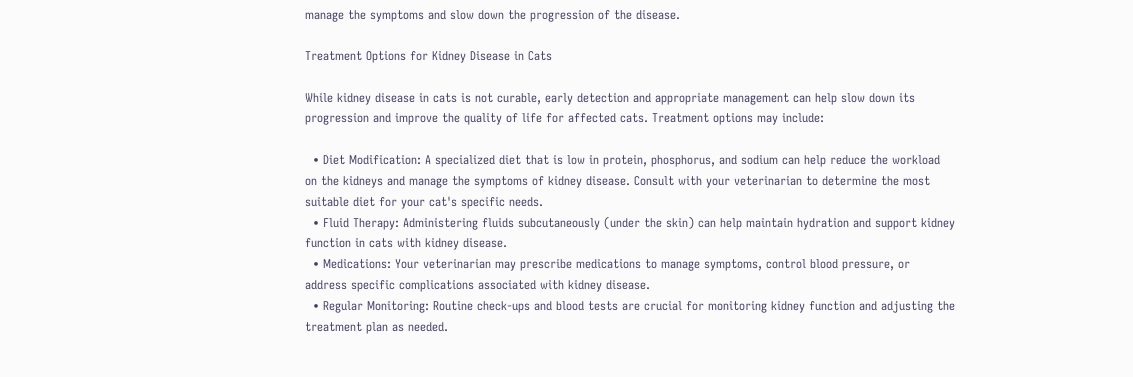manage the symptoms and slow down the progression of the disease.

Treatment Options for Kidney Disease in Cats

While kidney disease in cats is not curable, early detection and appropriate management can help slow down its progression and improve the quality of life for affected cats. Treatment options may include:

  • Diet Modification: A specialized diet that is low in protein, phosphorus, and sodium can help reduce the workload on the kidneys and manage the symptoms of kidney disease. Consult with your veterinarian to determine the most suitable diet for your cat's specific needs.
  • Fluid Therapy: Administering fluids subcutaneously (under the skin) can help maintain hydration and support kidney function in cats with kidney disease.
  • Medications: Your veterinarian may prescribe medications to manage symptoms, control blood pressure, or address specific complications associated with kidney disease.
  • Regular Monitoring: Routine check-ups and blood tests are crucial for monitoring kidney function and adjusting the treatment plan as needed.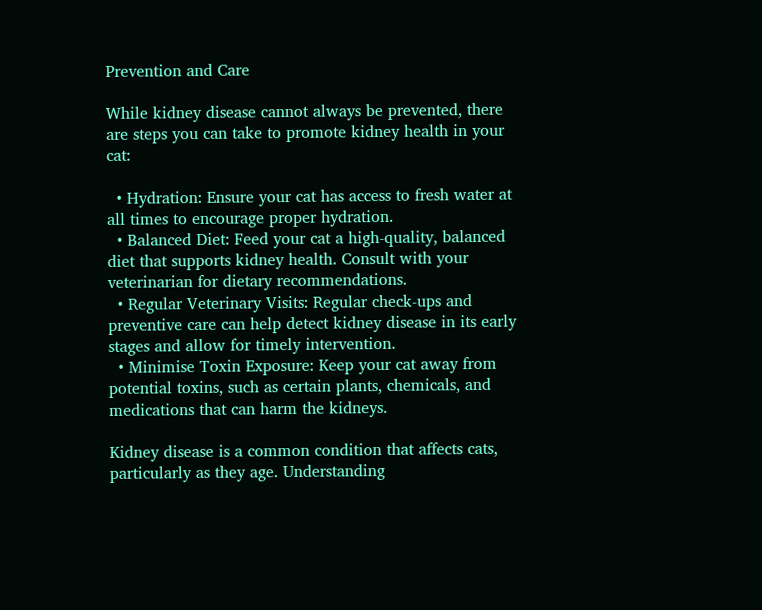Prevention and Care

While kidney disease cannot always be prevented, there are steps you can take to promote kidney health in your cat:

  • Hydration: Ensure your cat has access to fresh water at all times to encourage proper hydration.
  • Balanced Diet: Feed your cat a high-quality, balanced diet that supports kidney health. Consult with your veterinarian for dietary recommendations.
  • Regular Veterinary Visits: Regular check-ups and preventive care can help detect kidney disease in its early stages and allow for timely intervention.
  • Minimise Toxin Exposure: Keep your cat away from potential toxins, such as certain plants, chemicals, and medications that can harm the kidneys.

Kidney disease is a common condition that affects cats, particularly as they age. Understanding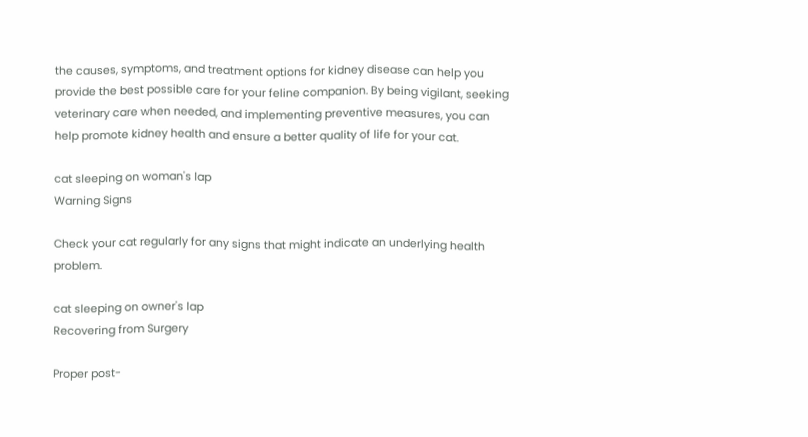the causes, symptoms, and treatment options for kidney disease can help you provide the best possible care for your feline companion. By being vigilant, seeking veterinary care when needed, and implementing preventive measures, you can help promote kidney health and ensure a better quality of life for your cat.

cat sleeping on woman's lap
Warning Signs

Check your cat regularly for any signs that might indicate an underlying health problem.

cat sleeping on owner's lap
Recovering from Surgery

Proper post-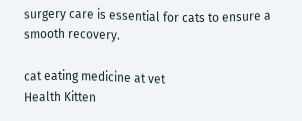surgery care is essential for cats to ensure a smooth recovery.

cat eating medicine at vet
Health Kitten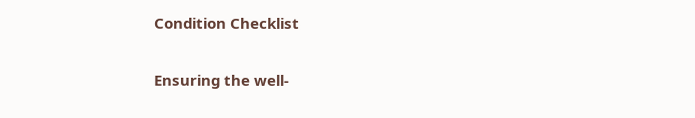Condition Checklist

Ensuring the well-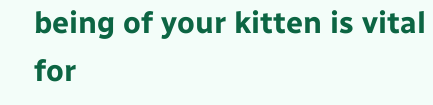being of your kitten is vital for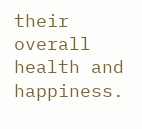their overall health and happiness.